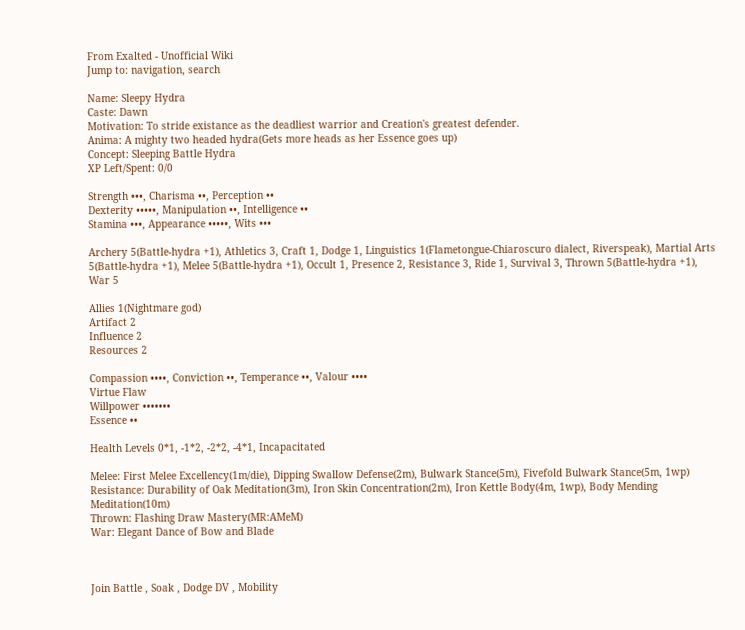From Exalted - Unofficial Wiki
Jump to: navigation, search

Name: Sleepy Hydra
Caste: Dawn
Motivation: To stride existance as the deadliest warrior and Creation's greatest defender.
Anima: A mighty two headed hydra(Gets more heads as her Essence goes up)
Concept: Sleeping Battle Hydra
XP Left/Spent: 0/0

Strength •••, Charisma ••, Perception ••
Dexterity •••••, Manipulation ••, Intelligence ••
Stamina •••, Appearance •••••, Wits •••

Archery 5(Battle-hydra +1), Athletics 3, Craft 1, Dodge 1, Linguistics 1(Flametongue-Chiaroscuro dialect, Riverspeak), Martial Arts 5(Battle-hydra +1), Melee 5(Battle-hydra +1), Occult 1, Presence 2, Resistance 3, Ride 1, Survival 3, Thrown 5(Battle-hydra +1), War 5

Allies 1(Nightmare god)
Artifact 2
Influence 2
Resources 2

Compassion ••••, Conviction ••, Temperance ••, Valour ••••
Virtue Flaw
Willpower •••••••
Essence ••

Health Levels 0*1, -1*2, -2*2, -4*1, Incapacitated

Melee: First Melee Excellency(1m/die), Dipping Swallow Defense(2m), Bulwark Stance(5m), Fivefold Bulwark Stance(5m, 1wp)
Resistance: Durability of Oak Meditation(3m), Iron Skin Concentration(2m), Iron Kettle Body(4m, 1wp), Body Mending Meditation(10m)
Thrown: Flashing Draw Mastery(MR:AMeM)
War: Elegant Dance of Bow and Blade



Join Battle , Soak , Dodge DV , Mobility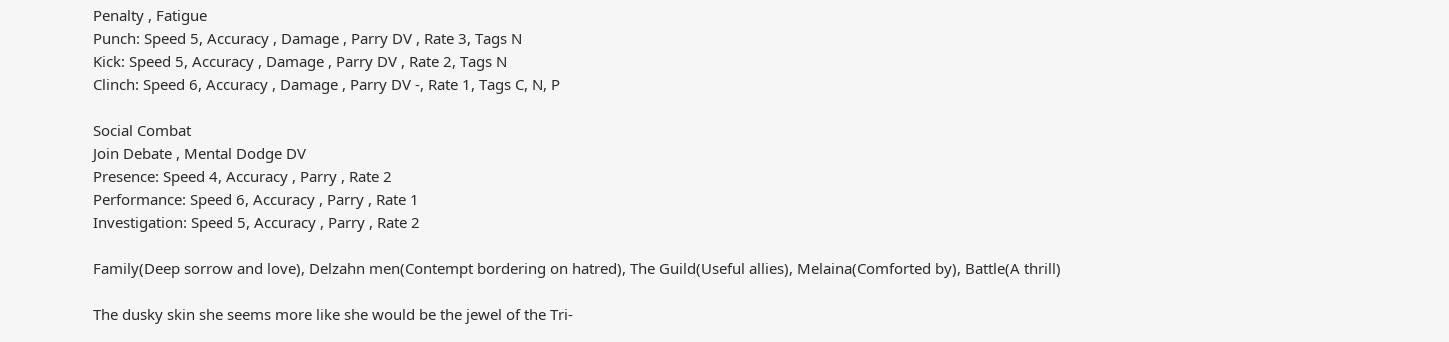Penalty , Fatigue
Punch: Speed 5, Accuracy , Damage , Parry DV , Rate 3, Tags N
Kick: Speed 5, Accuracy , Damage , Parry DV , Rate 2, Tags N
Clinch: Speed 6, Accuracy , Damage , Parry DV -, Rate 1, Tags C, N, P

Social Combat
Join Debate , Mental Dodge DV
Presence: Speed 4, Accuracy , Parry , Rate 2
Performance: Speed 6, Accuracy , Parry , Rate 1
Investigation: Speed 5, Accuracy , Parry , Rate 2

Family(Deep sorrow and love), Delzahn men(Contempt bordering on hatred), The Guild(Useful allies), Melaina(Comforted by), Battle(A thrill)

The dusky skin she seems more like she would be the jewel of the Tri-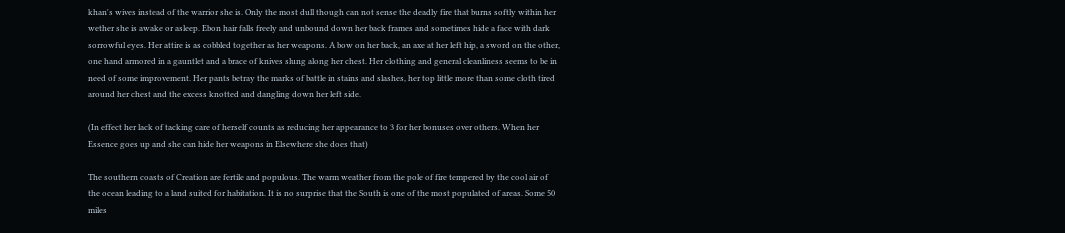khan's wives instead of the warrior she is. Only the most dull though can not sense the deadly fire that burns softly within her wether she is awake or asleep. Ebon hair falls freely and unbound down her back frames and sometimes hide a face with dark sorrowful eyes. Her attire is as cobbled together as her weapons. A bow on her back, an axe at her left hip, a sword on the other, one hand armored in a gauntlet and a brace of knives slung along her chest. Her clothing and general cleanliness seems to be in need of some improvement. Her pants betray the marks of battle in stains and slashes, her top little more than some cloth tired around her chest and the excess knotted and dangling down her left side.

(In effect her lack of tacking care of herself counts as reducing her appearance to 3 for her bonuses over others. When her Essence goes up and she can hide her weapons in Elsewhere she does that)

The southern coasts of Creation are fertile and populous. The warm weather from the pole of fire tempered by the cool air of the ocean leading to a land suited for habitation. It is no surprise that the South is one of the most populated of areas. Some 50 miles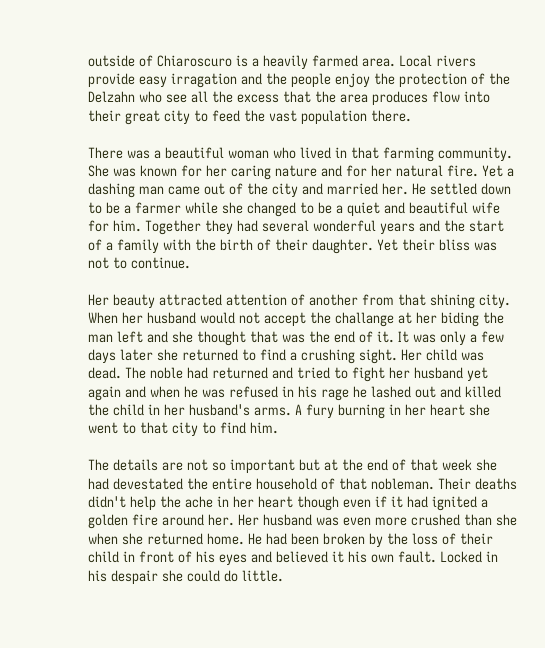outside of Chiaroscuro is a heavily farmed area. Local rivers provide easy irragation and the people enjoy the protection of the Delzahn who see all the excess that the area produces flow into their great city to feed the vast population there.

There was a beautiful woman who lived in that farming community. She was known for her caring nature and for her natural fire. Yet a dashing man came out of the city and married her. He settled down to be a farmer while she changed to be a quiet and beautiful wife for him. Together they had several wonderful years and the start of a family with the birth of their daughter. Yet their bliss was not to continue.

Her beauty attracted attention of another from that shining city. When her husband would not accept the challange at her biding the man left and she thought that was the end of it. It was only a few days later she returned to find a crushing sight. Her child was dead. The noble had returned and tried to fight her husband yet again and when he was refused in his rage he lashed out and killed the child in her husband's arms. A fury burning in her heart she went to that city to find him.

The details are not so important but at the end of that week she had devestated the entire household of that nobleman. Their deaths didn't help the ache in her heart though even if it had ignited a golden fire around her. Her husband was even more crushed than she when she returned home. He had been broken by the loss of their child in front of his eyes and believed it his own fault. Locked in his despair she could do little.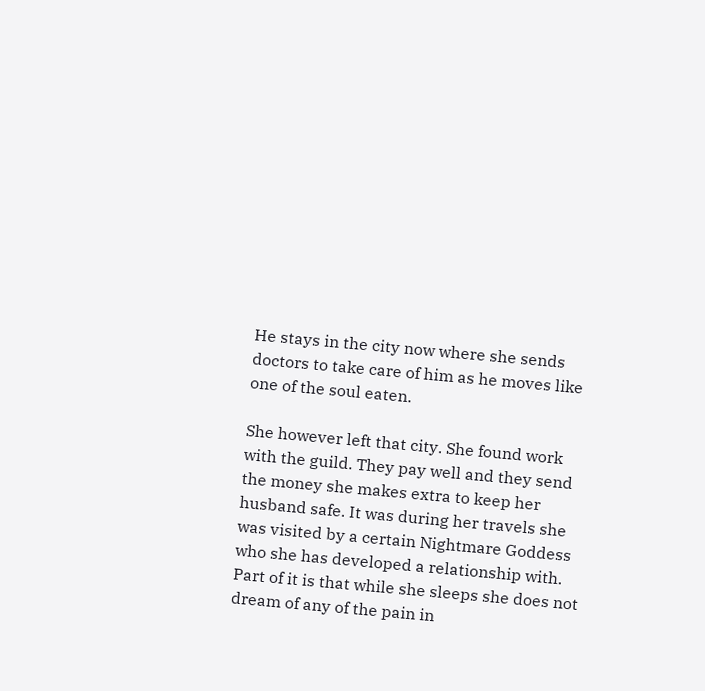He stays in the city now where she sends doctors to take care of him as he moves like one of the soul eaten.

She however left that city. She found work with the guild. They pay well and they send the money she makes extra to keep her husband safe. It was during her travels she was visited by a certain Nightmare Goddess who she has developed a relationship with. Part of it is that while she sleeps she does not dream of any of the pain in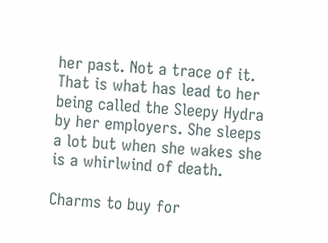her past. Not a trace of it. That is what has lead to her being called the Sleepy Hydra by her employers. She sleeps a lot but when she wakes she is a whirlwind of death.

Charms to buy for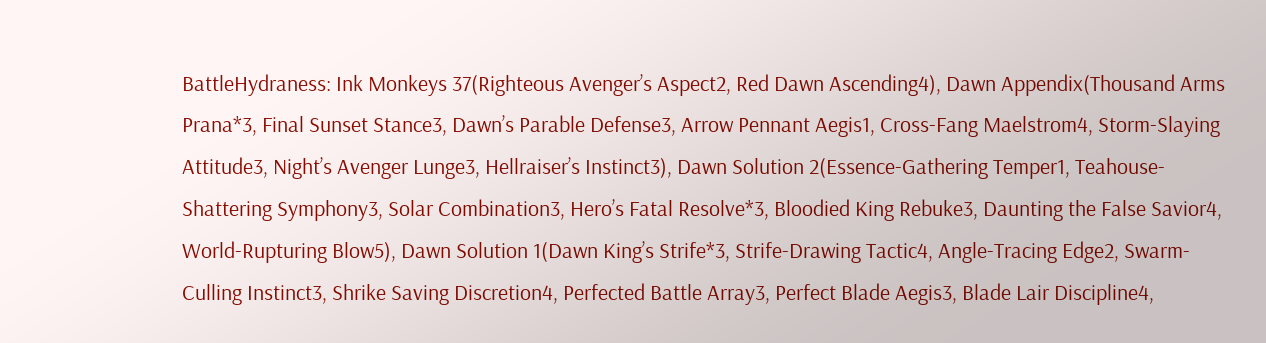BattleHydraness: Ink Monkeys 37(Righteous Avenger’s Aspect2, Red Dawn Ascending4), Dawn Appendix(Thousand Arms Prana*3, Final Sunset Stance3, Dawn’s Parable Defense3, Arrow Pennant Aegis1, Cross-Fang Maelstrom4, Storm-Slaying Attitude3, Night’s Avenger Lunge3, Hellraiser’s Instinct3), Dawn Solution 2(Essence-Gathering Temper1, Teahouse-Shattering Symphony3, Solar Combination3, Hero’s Fatal Resolve*3, Bloodied King Rebuke3, Daunting the False Savior4, World-Rupturing Blow5), Dawn Solution 1(Dawn King’s Strife*3, Strife-Drawing Tactic4, Angle-Tracing Edge2, Swarm-Culling Instinct3, Shrike Saving Discretion4, Perfected Battle Array3, Perfect Blade Aegis3, Blade Lair Discipline4,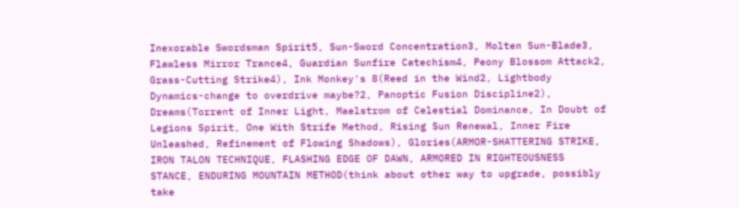Inexorable Swordsman Spirit5, Sun-Sword Concentration3, Molten Sun-Blade3, Flawless Mirror Trance4, Guardian Sunfire Catechism4, Peony Blossom Attack2, Grass-Cutting Strike4), Ink Monkey's 8(Reed in the Wind2, Lightbody Dynamics-change to overdrive maybe?2, Panoptic Fusion Discipline2), Dreams(Torrent of Inner Light, Maelstrom of Celestial Dominance, In Doubt of Legions Spirit, One With Strife Method, Rising Sun Renewal, Inner Fire Unleashed, Refinement of Flowing Shadows), Glories(ARMOR-SHATTERING STRIKE, IRON TALON TECHNIQUE, FLASHING EDGE OF DAWN, ARMORED IN RIGHTEOUSNESS STANCE, ENDURING MOUNTAIN METHOD(think about other way to upgrade, possibly take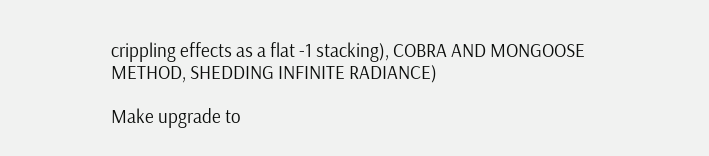crippling effects as a flat -1 stacking), COBRA AND MONGOOSE METHOD, SHEDDING INFINITE RADIANCE)

Make upgrade to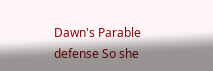Dawn's Parable defense So she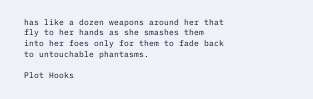has like a dozen weapons around her that fly to her hands as she smashes them into her foes only for them to fade back to untouchable phantasms.

Plot Hooks